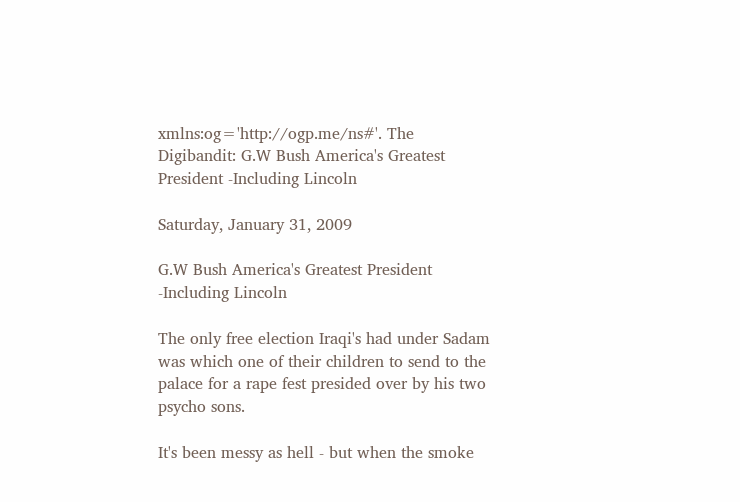xmlns:og='http://ogp.me/ns#'. The Digibandit: G.W Bush America's Greatest President -Including Lincoln

Saturday, January 31, 2009

G.W Bush America's Greatest President -Including Lincoln

The only free election Iraqi's had under Sadam was which one of their children to send to the palace for a rape fest presided over by his two psycho sons.

It's been messy as hell - but when the smoke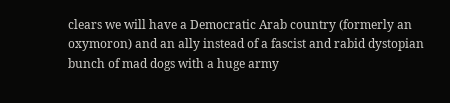clears we will have a Democratic Arab country (formerly an oxymoron) and an ally instead of a fascist and rabid dystopian bunch of mad dogs with a huge army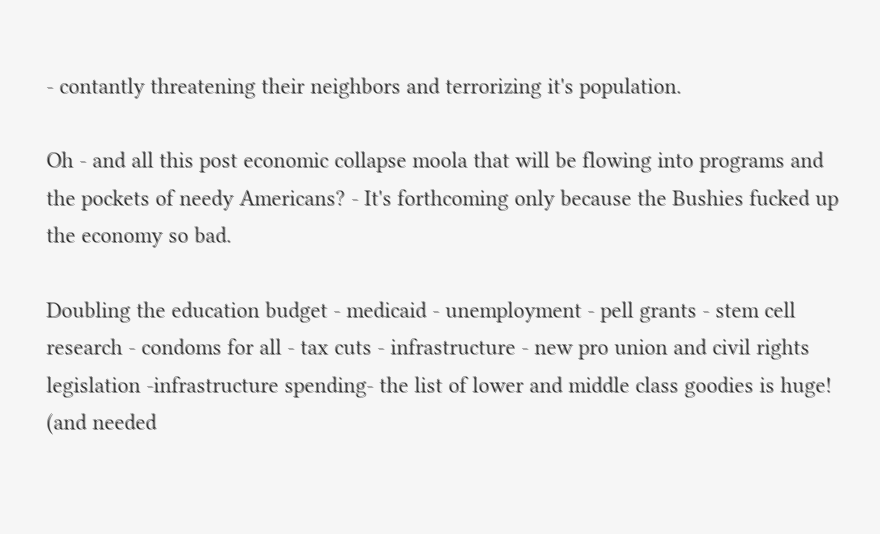- contantly threatening their neighbors and terrorizing it's population.

Oh - and all this post economic collapse moola that will be flowing into programs and the pockets of needy Americans? - It's forthcoming only because the Bushies fucked up the economy so bad.

Doubling the education budget - medicaid - unemployment - pell grants - stem cell research - condoms for all - tax cuts - infrastructure - new pro union and civil rights legislation -infrastructure spending- the list of lower and middle class goodies is huge! (and needed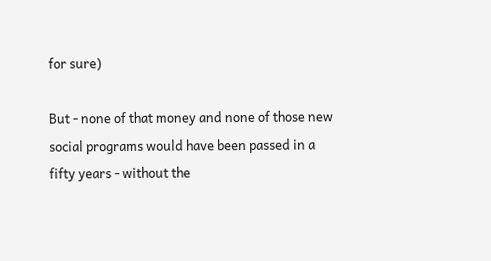for sure)

But - none of that money and none of those new social programs would have been passed in a fifty years - without the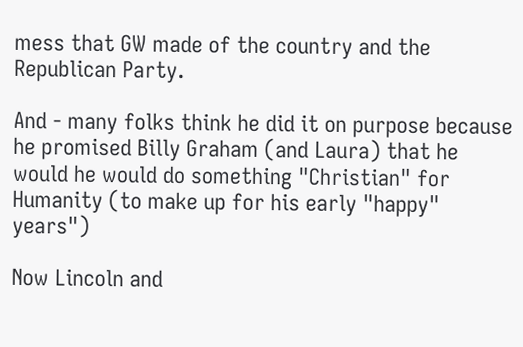mess that GW made of the country and the Republican Party.

And - many folks think he did it on purpose because he promised Billy Graham (and Laura) that he would he would do something "Christian" for Humanity (to make up for his early "happy" years")

Now Lincoln and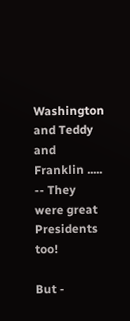Washington and Teddy and Franklin ..... -- They were great Presidents too!

But -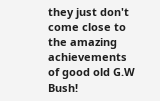they just don't come close to the amazing achievements of good old G.W Bush!